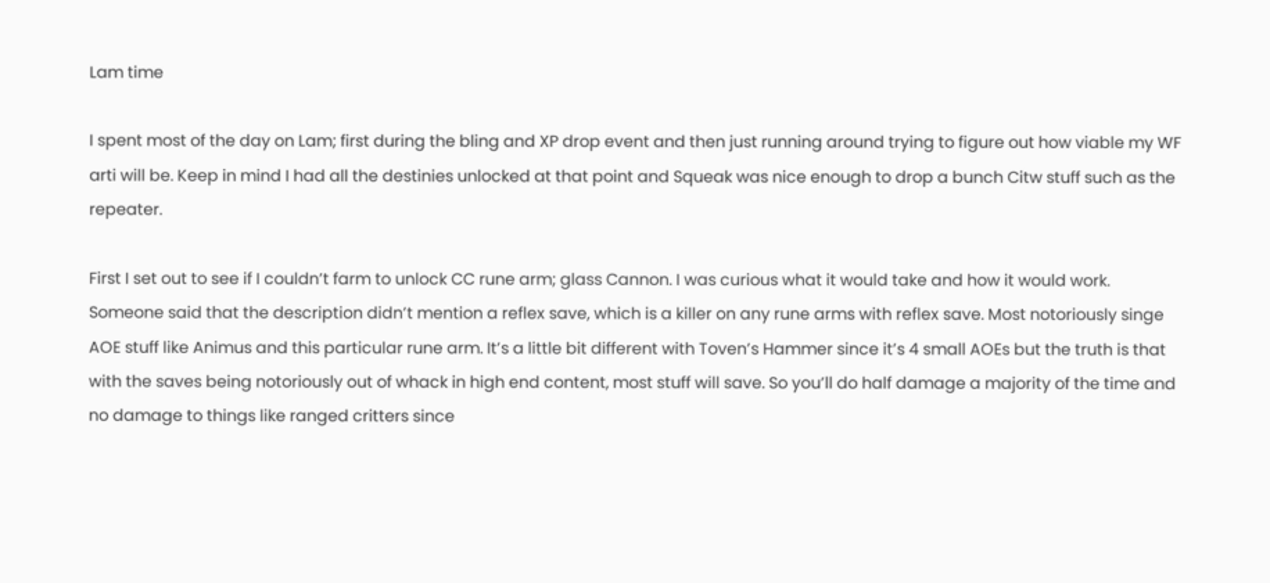Lam time

I spent most of the day on Lam; first during the bling and XP drop event and then just running around trying to figure out how viable my WF arti will be. Keep in mind I had all the destinies unlocked at that point and Squeak was nice enough to drop a bunch Citw stuff such as the repeater.

First I set out to see if I couldn’t farm to unlock CC rune arm; glass Cannon. I was curious what it would take and how it would work. Someone said that the description didn’t mention a reflex save, which is a killer on any rune arms with reflex save. Most notoriously singe AOE stuff like Animus and this particular rune arm. It’s a little bit different with Toven’s Hammer since it’s 4 small AOEs but the truth is that with the saves being notoriously out of whack in high end content, most stuff will save. So you’ll do half damage a majority of the time and no damage to things like ranged critters since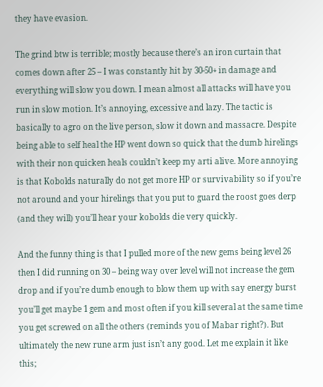they have evasion.

The grind btw is terrible; mostly because there’s an iron curtain that comes down after 25 – I was constantly hit by 30-50+ in damage and everything will slow you down. I mean almost all attacks will have you run in slow motion. It’s annoying, excessive and lazy. The tactic is basically to agro on the live person, slow it down and massacre. Despite being able to self heal the HP went down so quick that the dumb hirelings with their non quicken heals couldn’t keep my arti alive. More annoying is that Kobolds naturally do not get more HP or survivability so if you’re not around and your hirelings that you put to guard the roost goes derp (and they will) you’ll hear your kobolds die very quickly.

And the funny thing is that I pulled more of the new gems being level 26 then I did running on 30 – being way over level will not increase the gem drop and if you’re dumb enough to blow them up with say energy burst you’ll get maybe 1 gem and most often if you kill several at the same time you get screwed on all the others (reminds you of Mabar right?). But ultimately the new rune arm just isn’t any good. Let me explain it like this;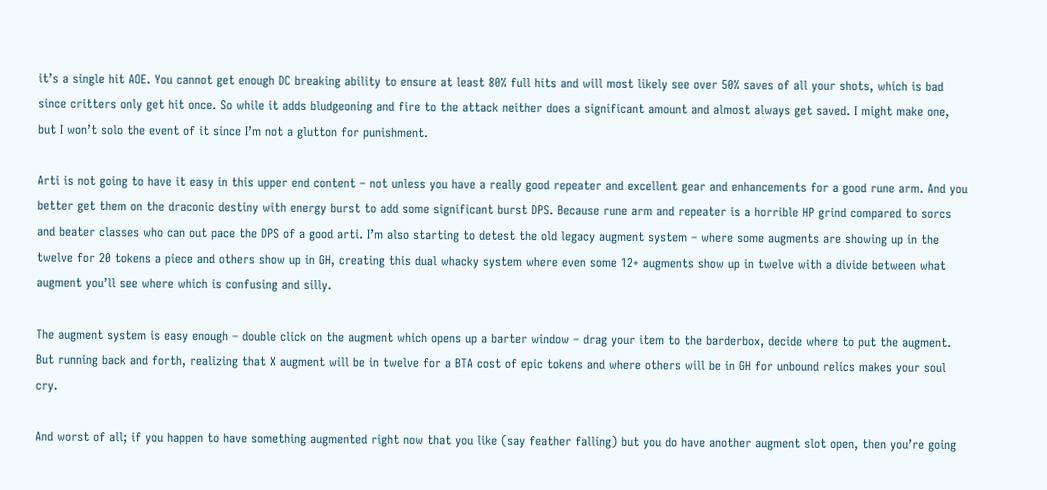it’s a single hit AOE. You cannot get enough DC breaking ability to ensure at least 80% full hits and will most likely see over 50% saves of all your shots, which is bad since critters only get hit once. So while it adds bludgeoning and fire to the attack neither does a significant amount and almost always get saved. I might make one, but I won’t solo the event of it since I’m not a glutton for punishment.

Arti is not going to have it easy in this upper end content – not unless you have a really good repeater and excellent gear and enhancements for a good rune arm. And you better get them on the draconic destiny with energy burst to add some significant burst DPS. Because rune arm and repeater is a horrible HP grind compared to sorcs and beater classes who can out pace the DPS of a good arti. I’m also starting to detest the old legacy augment system – where some augments are showing up in the twelve for 20 tokens a piece and others show up in GH, creating this dual whacky system where even some 12+ augments show up in twelve with a divide between what augment you’ll see where which is confusing and silly.

The augment system is easy enough – double click on the augment which opens up a barter window – drag your item to the barderbox, decide where to put the augment. But running back and forth, realizing that X augment will be in twelve for a BTA cost of epic tokens and where others will be in GH for unbound relics makes your soul cry.

And worst of all; if you happen to have something augmented right now that you like (say feather falling) but you do have another augment slot open, then you’re going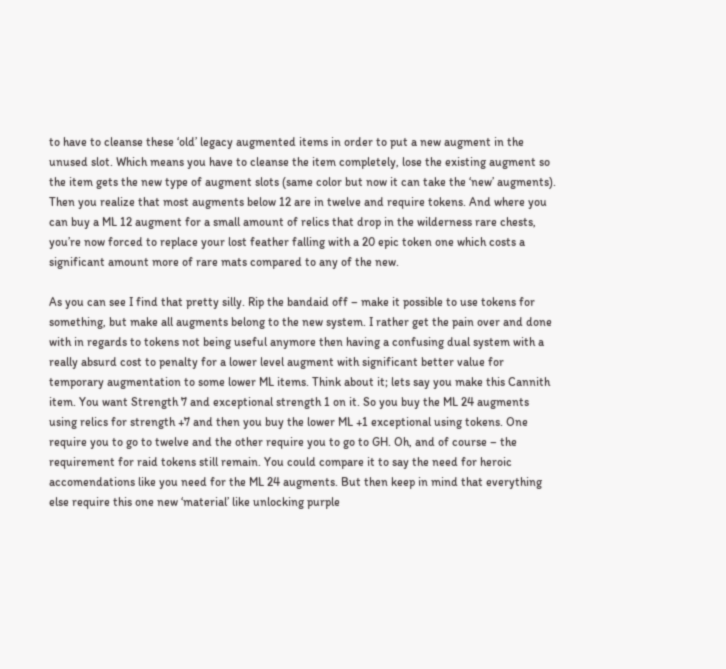to have to cleanse these ‘old’ legacy augmented items in order to put a new augment in the unused slot. Which means you have to cleanse the item completely, lose the existing augment so the item gets the new type of augment slots (same color but now it can take the ‘new’ augments). Then you realize that most augments below 12 are in twelve and require tokens. And where you can buy a ML 12 augment for a small amount of relics that drop in the wilderness rare chests, you’re now forced to replace your lost feather falling with a 20 epic token one which costs a significant amount more of rare mats compared to any of the new.

As you can see I find that pretty silly. Rip the bandaid off – make it possible to use tokens for something, but make all augments belong to the new system. I rather get the pain over and done with in regards to tokens not being useful anymore then having a confusing dual system with a really absurd cost to penalty for a lower level augment with significant better value for temporary augmentation to some lower ML items. Think about it; lets say you make this Cannith item. You want Strength 7 and exceptional strength 1 on it. So you buy the ML 24 augments using relics for strength +7 and then you buy the lower ML +1 exceptional using tokens. One require you to go to twelve and the other require you to go to GH. Oh, and of course – the requirement for raid tokens still remain. You could compare it to say the need for heroic accomendations like you need for the ML 24 augments. But then keep in mind that everything else require this one new ‘material’ like unlocking purple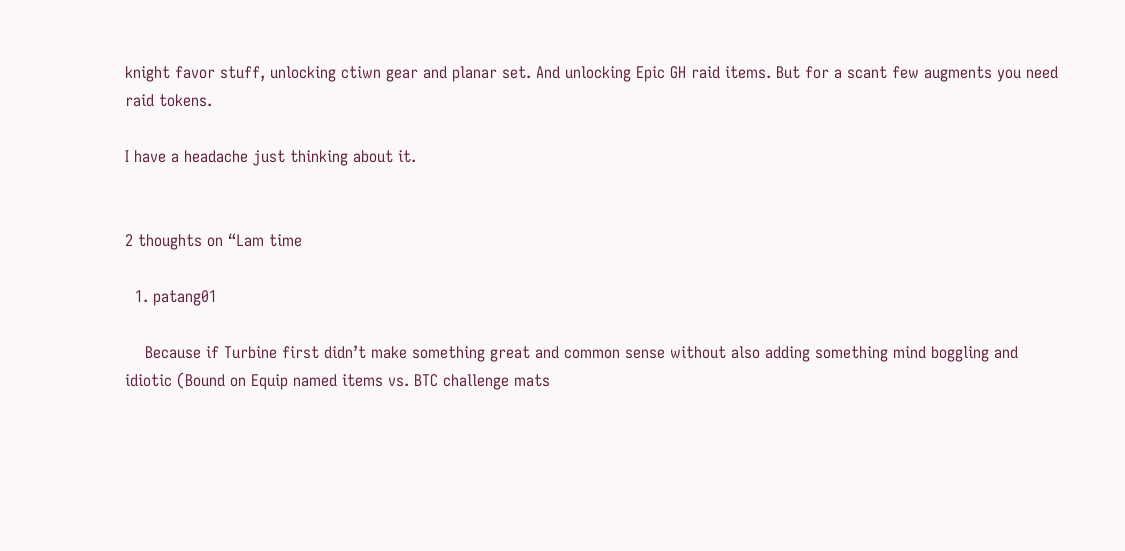knight favor stuff, unlocking ctiwn gear and planar set. And unlocking Epic GH raid items. But for a scant few augments you need raid tokens.

I have a headache just thinking about it.


2 thoughts on “Lam time

  1. patang01

    Because if Turbine first didn’t make something great and common sense without also adding something mind boggling and idiotic (Bound on Equip named items vs. BTC challenge mats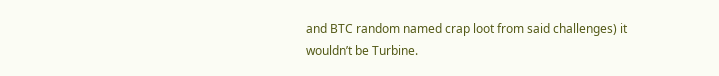and BTC random named crap loot from said challenges) it wouldn’t be Turbine.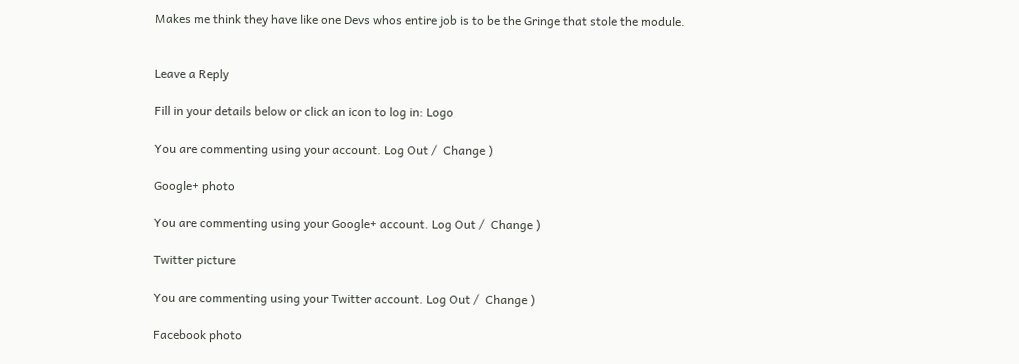Makes me think they have like one Devs whos entire job is to be the Gringe that stole the module.


Leave a Reply

Fill in your details below or click an icon to log in: Logo

You are commenting using your account. Log Out /  Change )

Google+ photo

You are commenting using your Google+ account. Log Out /  Change )

Twitter picture

You are commenting using your Twitter account. Log Out /  Change )

Facebook photo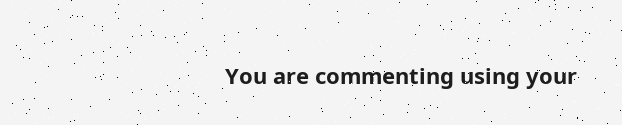You are commenting using your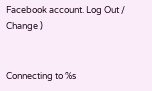Facebook account. Log Out /  Change )


Connecting to %s